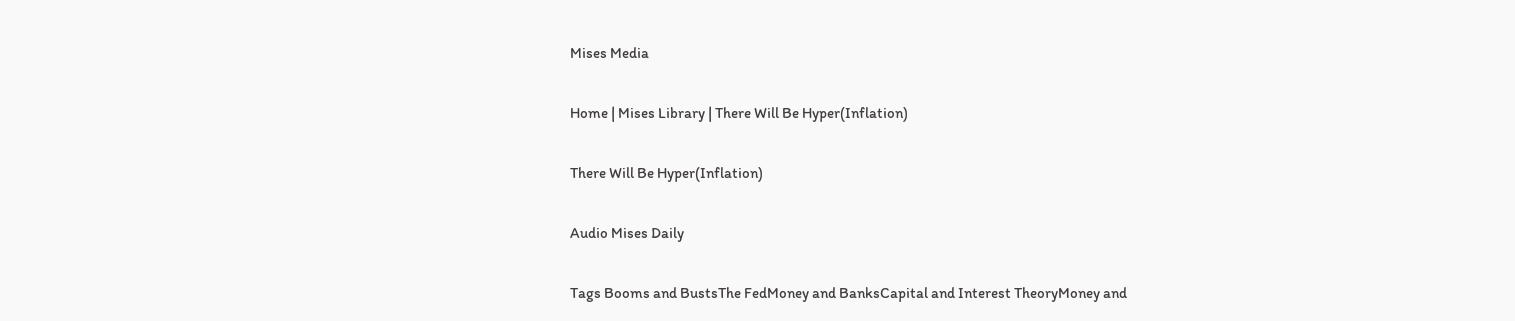Mises Media

Home | Mises Library | There Will Be Hyper(Inflation)

There Will Be Hyper(Inflation)

Audio Mises Daily

Tags Booms and BustsThe FedMoney and BanksCapital and Interest TheoryMoney and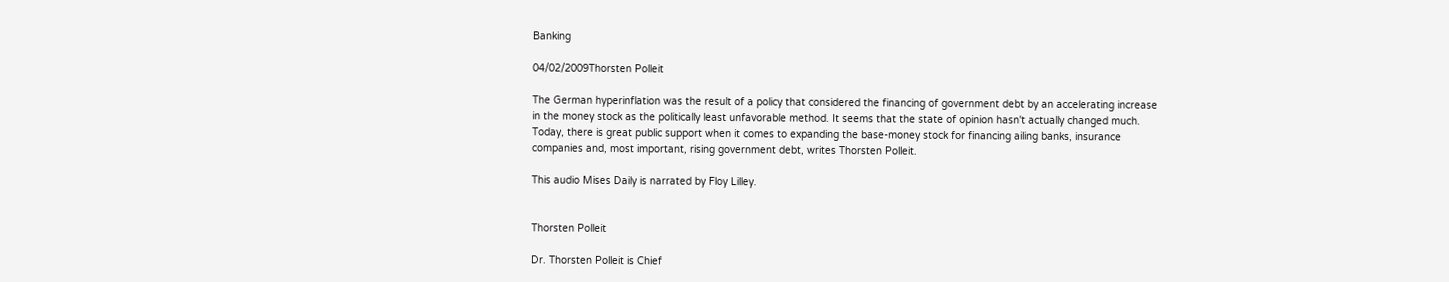Banking

04/02/2009Thorsten Polleit

The German hyperinflation was the result of a policy that considered the financing of government debt by an accelerating increase in the money stock as the politically least unfavorable method. It seems that the state of opinion hasn't actually changed much. Today, there is great public support when it comes to expanding the base-money stock for financing ailing banks, insurance companies and, most important, rising government debt, writes Thorsten Polleit.

This audio Mises Daily is narrated by Floy Lilley.


Thorsten Polleit

Dr. Thorsten Polleit is Chief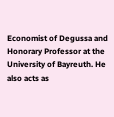Economist of Degussa and Honorary Professor at the University of Bayreuth. He also acts as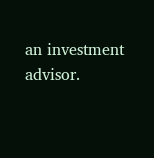an investment advisor.